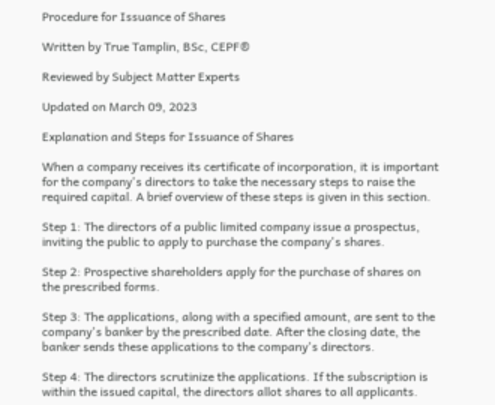Procedure for Issuance of Shares

Written by True Tamplin, BSc, CEPF®

Reviewed by Subject Matter Experts

Updated on March 09, 2023

Explanation and Steps for Issuance of Shares

When a company receives its certificate of incorporation, it is important for the company's directors to take the necessary steps to raise the required capital. A brief overview of these steps is given in this section.

Step 1: The directors of a public limited company issue a prospectus, inviting the public to apply to purchase the company's shares.

Step 2: Prospective shareholders apply for the purchase of shares on the prescribed forms.

Step 3: The applications, along with a specified amount, are sent to the company's banker by the prescribed date. After the closing date, the banker sends these applications to the company's directors.

Step 4: The directors scrutinize the applications. If the subscription is within the issued capital, the directors allot shares to all applicants.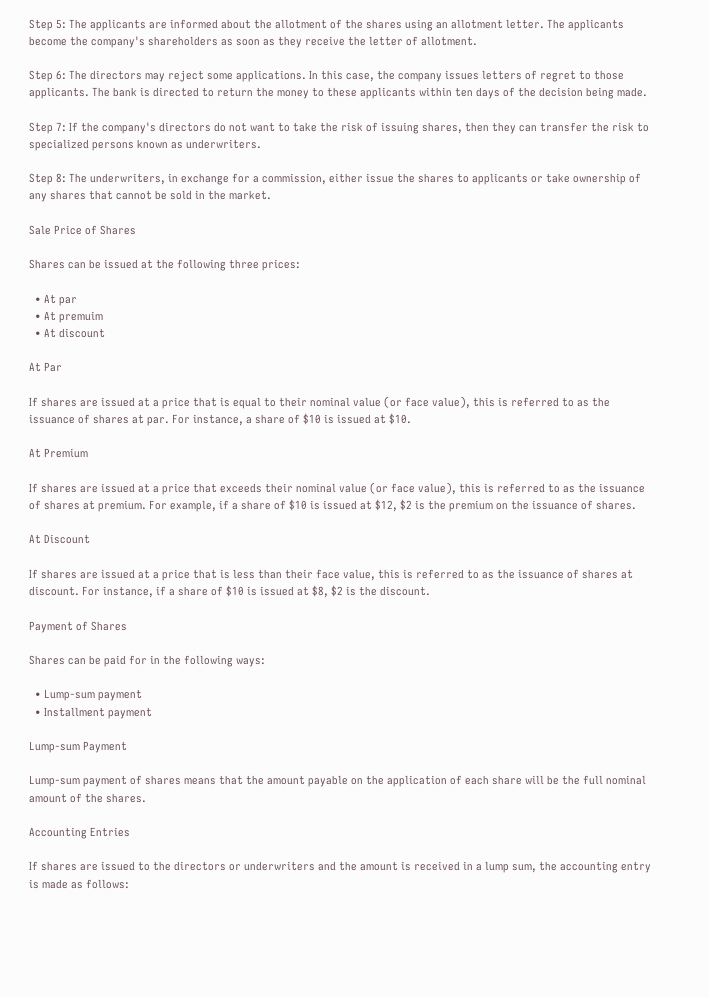Step 5: The applicants are informed about the allotment of the shares using an allotment letter. The applicants become the company's shareholders as soon as they receive the letter of allotment.

Step 6: The directors may reject some applications. In this case, the company issues letters of regret to those applicants. The bank is directed to return the money to these applicants within ten days of the decision being made.

Step 7: If the company's directors do not want to take the risk of issuing shares, then they can transfer the risk to specialized persons known as underwriters.

Step 8: The underwriters, in exchange for a commission, either issue the shares to applicants or take ownership of any shares that cannot be sold in the market.

Sale Price of Shares

Shares can be issued at the following three prices:

  • At par
  • At premuim
  • At discount

At Par

If shares are issued at a price that is equal to their nominal value (or face value), this is referred to as the issuance of shares at par. For instance, a share of $10 is issued at $10.

At Premium

If shares are issued at a price that exceeds their nominal value (or face value), this is referred to as the issuance of shares at premium. For example, if a share of $10 is issued at $12, $2 is the premium on the issuance of shares.

At Discount

If shares are issued at a price that is less than their face value, this is referred to as the issuance of shares at discount. For instance, if a share of $10 is issued at $8, $2 is the discount.

Payment of Shares

Shares can be paid for in the following ways:

  • Lump-sum payment
  • Installment payment

Lump-sum Payment

Lump-sum payment of shares means that the amount payable on the application of each share will be the full nominal amount of the shares.

Accounting Entries

If shares are issued to the directors or underwriters and the amount is received in a lump sum, the accounting entry is made as follows: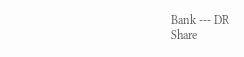Bank --- DR
Share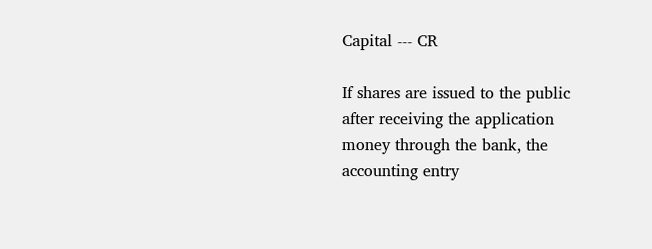Capital --- CR

If shares are issued to the public after receiving the application money through the bank, the accounting entry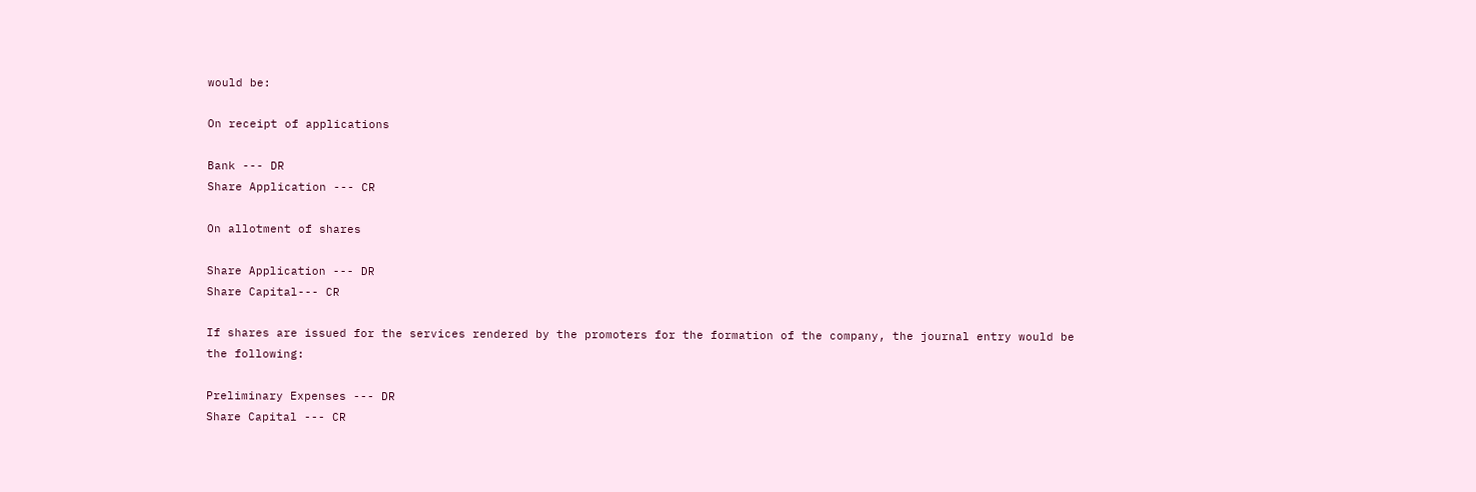would be:

On receipt of applications

Bank --- DR
Share Application --- CR

On allotment of shares

Share Application --- DR
Share Capital--- CR

If shares are issued for the services rendered by the promoters for the formation of the company, the journal entry would be the following:

Preliminary Expenses --- DR
Share Capital --- CR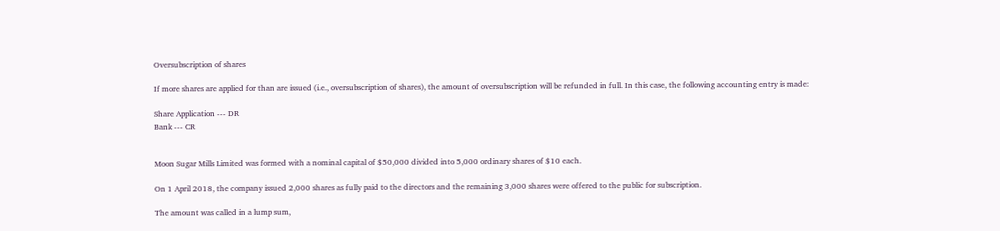Oversubscription of shares

If more shares are applied for than are issued (i.e., oversubscription of shares), the amount of oversubscription will be refunded in full. In this case, the following accounting entry is made:

Share Application --- DR
Bank --- CR


Moon Sugar Mills Limited was formed with a nominal capital of $50,000 divided into 5,000 ordinary shares of $10 each.

On 1 April 2018, the company issued 2,000 shares as fully paid to the directors and the remaining 3,000 shares were offered to the public for subscription.

The amount was called in a lump sum,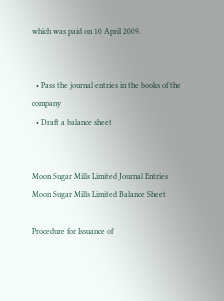which was paid on 10 April 2009.


  • Pass the journal entries in the books of the company
  • Draft a balance sheet


Moon Sugar Mills Limited Journal Entries
Moon Sugar Mills Limited Balance Sheet

Procedure for Issuance of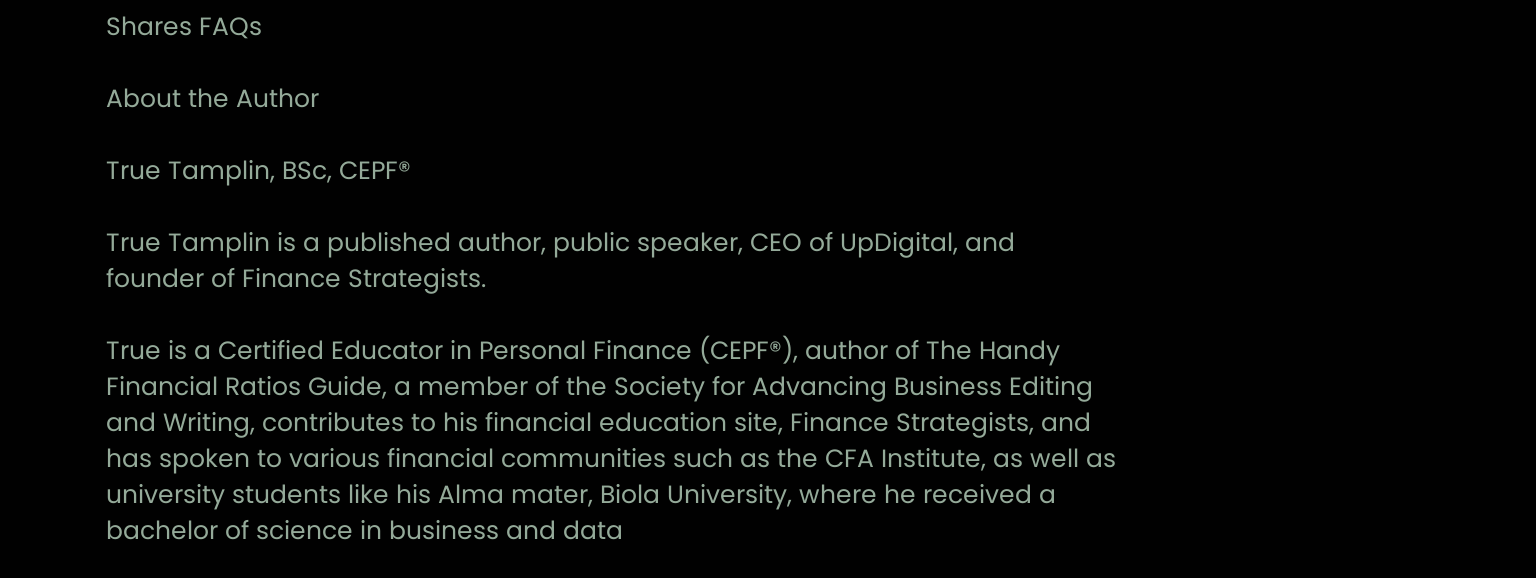Shares FAQs

About the Author

True Tamplin, BSc, CEPF®

True Tamplin is a published author, public speaker, CEO of UpDigital, and founder of Finance Strategists.

True is a Certified Educator in Personal Finance (CEPF®), author of The Handy Financial Ratios Guide, a member of the Society for Advancing Business Editing and Writing, contributes to his financial education site, Finance Strategists, and has spoken to various financial communities such as the CFA Institute, as well as university students like his Alma mater, Biola University, where he received a bachelor of science in business and data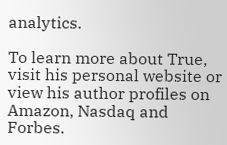analytics.

To learn more about True, visit his personal website or view his author profiles on Amazon, Nasdaq and Forbes.